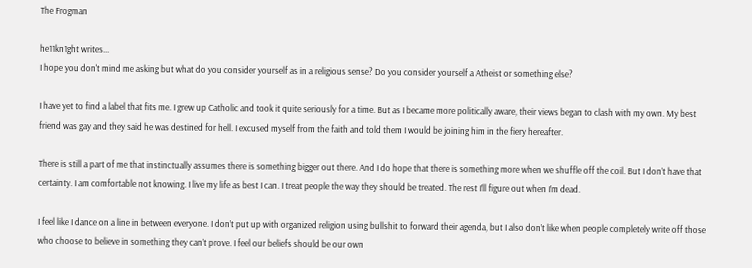The Frogman

he11kn1ght writes...
I hope you don't mind me asking but what do you consider yourself as in a religious sense? Do you consider yourself a Atheist or something else?

I have yet to find a label that fits me. I grew up Catholic and took it quite seriously for a time. But as I became more politically aware, their views began to clash with my own. My best friend was gay and they said he was destined for hell. I excused myself from the faith and told them I would be joining him in the fiery hereafter.

There is still a part of me that instinctually assumes there is something bigger out there. And I do hope that there is something more when we shuffle off the coil. But I don’t have that certainty. I am comfortable not knowing. I live my life as best I can. I treat people the way they should be treated. The rest I’ll figure out when I’m dead.

I feel like I dance on a line in between everyone. I don’t put up with organized religion using bullshit to forward their agenda, but I also don’t like when people completely write off those who choose to believe in something they can’t prove. I feel our beliefs should be our own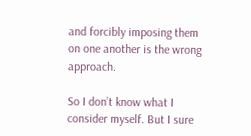and forcibly imposing them on one another is the wrong approach.

So I don’t know what I consider myself. But I sure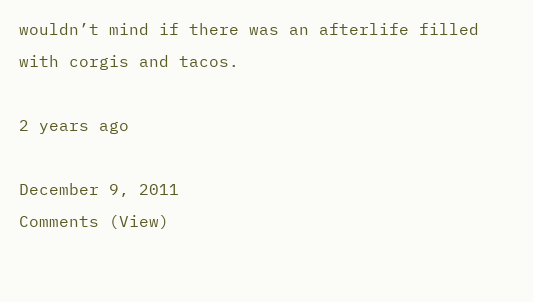wouldn’t mind if there was an afterlife filled with corgis and tacos.

2 years ago

December 9, 2011
Comments (View)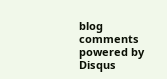blog comments powered by Disqus